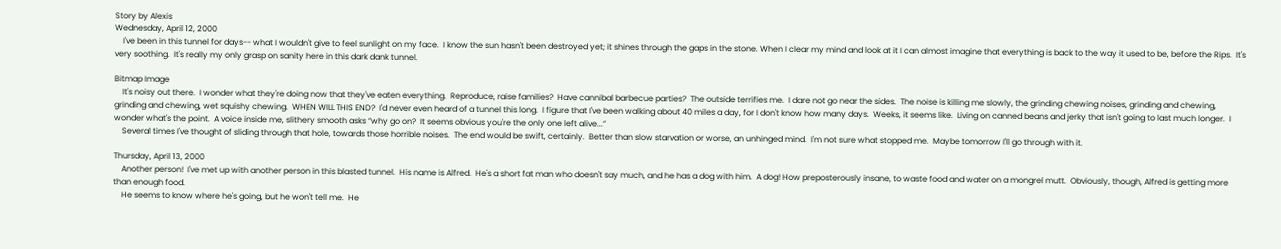Story by Alexis
Wednesday, April 12, 2000
    I've been in this tunnel for days-- what I wouldn't give to feel sunlight on my face.  I know the sun hasn't been destroyed yet; it shines through the gaps in the stone. When I clear my mind and look at it I can almost imagine that everything is back to the way it used to be, before the Rips.  It's very soothing.  It's really my only grasp on sanity here in this dark dank tunnel.

Bitmap Image
    It's noisy out there.  I wonder what they're doing now that they've eaten everything.  Reproduce, raise families?  Have cannibal barbecue parties?  The outside terrifies me.  I dare not go near the sides.  The noise is killing me slowly, the grinding chewing noises, grinding and chewing, grinding and chewing, wet squishy chewing.  WHEN WILL THIS END?  I'd never even heard of a tunnel this long.  I figure that I've been walking about 40 miles a day, for I don't know how many days.  Weeks, it seems like.  Living on canned beans and jerky that isn't going to last much longer.  I wonder what's the point.  A voice inside me, slithery smooth asks “why go on?  It seems obvious you're the only one left alive...”
    Several times I've thought of sliding through that hole, towards those horrible noises.  The end would be swift, certainly.  Better than slow starvation or worse, an unhinged mind.  I'm not sure what stopped me.  Maybe tomorrow I'll go through with it.

Thursday, April 13, 2000
    Another person!  I've met up with another person in this blasted tunnel.  His name is Alfred.  He's a short fat man who doesn't say much, and he has a dog with him.  A dog! How preposterously insane, to waste food and water on a mongrel mutt.  Obviously, though, Alfred is getting more than enough food.
    He seems to know where he's going, but he won't tell me.  He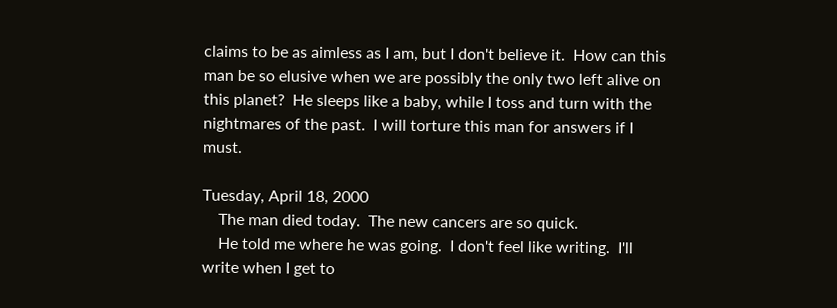claims to be as aimless as I am, but I don't believe it.  How can this man be so elusive when we are possibly the only two left alive on this planet?  He sleeps like a baby, while I toss and turn with the nightmares of the past.  I will torture this man for answers if I must.

Tuesday, April 18, 2000
    The man died today.  The new cancers are so quick.
    He told me where he was going.  I don't feel like writing.  I'll write when I get to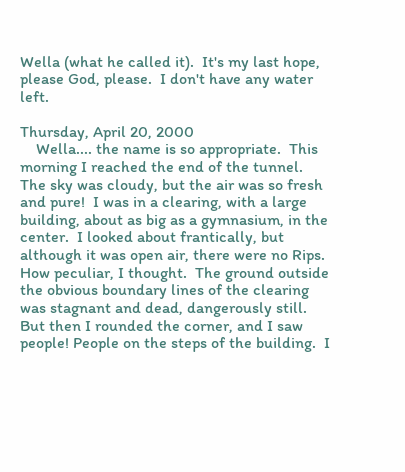Wella (what he called it).  It's my last hope, please God, please.  I don't have any water left.

Thursday, April 20, 2000
    Wella.... the name is so appropriate.  This morning I reached the end of the tunnel.  The sky was cloudy, but the air was so fresh and pure!  I was in a clearing, with a large building, about as big as a gymnasium, in the center.  I looked about frantically, but although it was open air, there were no Rips.  How peculiar, I thought.  The ground outside the obvious boundary lines of the clearing was stagnant and dead, dangerously still.  But then I rounded the corner, and I saw people! People on the steps of the building.  I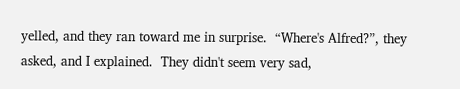yelled, and they ran toward me in surprise.  “Where's Alfred?”, they asked, and I explained.  They didn't seem very sad,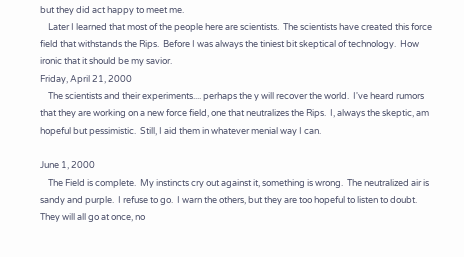but they did act happy to meet me.
    Later I learned that most of the people here are scientists.  The scientists have created this force field that withstands the Rips.  Before I was always the tiniest bit skeptical of technology.  How ironic that it should be my savior.
Friday, April 21, 2000
    The scientists and their experiments.... perhaps the y will recover the world.  I've heard rumors that they are working on a new force field, one that neutralizes the Rips.  I, always the skeptic, am hopeful but pessimistic.  Still, I aid them in whatever menial way I can.

June 1, 2000
    The Field is complete.  My instincts cry out against it, something is wrong.  The neutralized air is sandy and purple.  I refuse to go.  I warn the others, but they are too hopeful to listen to doubt.  They will all go at once, no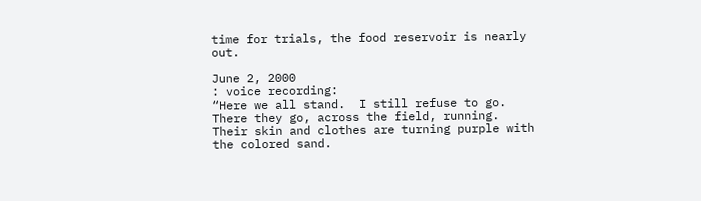time for trials, the food reservoir is nearly out.

June 2, 2000
: voice recording:
“Here we all stand.  I still refuse to go.  There they go, across the field, running.  Their skin and clothes are turning purple with the colored sand.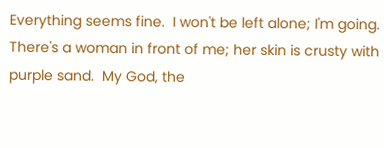Everything seems fine.  I won't be left alone; I'm going.
There's a woman in front of me; her skin is crusty with purple sand.  My God, the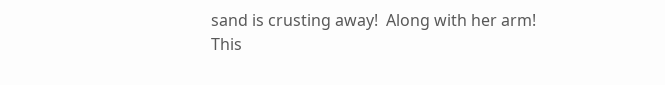sand is crusting away!  Along with her arm!  This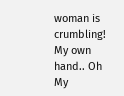woman is crumbling! My own hand.. Oh My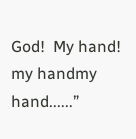God!  My hand! my handmy hand......”